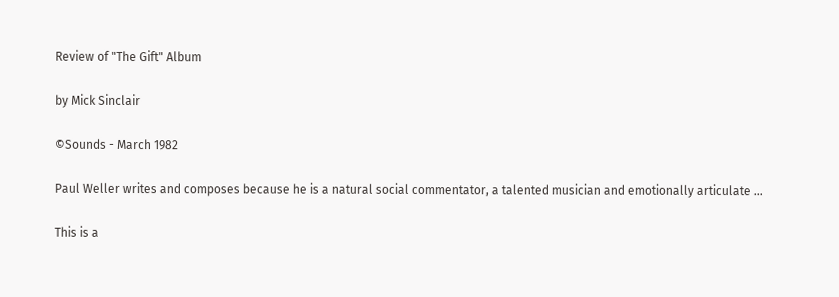Review of "The Gift" Album

by Mick Sinclair

©Sounds - March 1982

Paul Weller writes and composes because he is a natural social commentator, a talented musician and emotionally articulate ...

This is a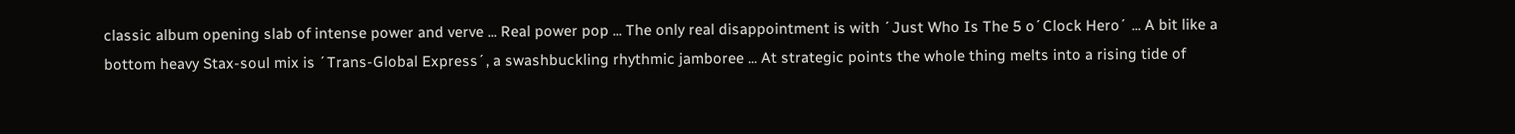classic album opening slab of intense power and verve ... Real power pop ... The only real disappointment is with ´Just Who Is The 5 o´Clock Hero´ ... A bit like a bottom heavy Stax-soul mix is ´Trans-Global Express´, a swashbuckling rhythmic jamboree ... At strategic points the whole thing melts into a rising tide of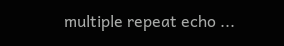multiple repeat echo ...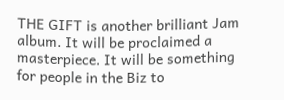THE GIFT is another brilliant Jam album. It will be proclaimed a masterpiece. It will be something for people in the Biz to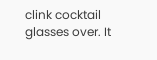clink cocktail glasses over. It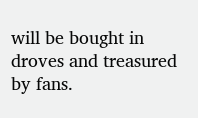will be bought in droves and treasured by fans.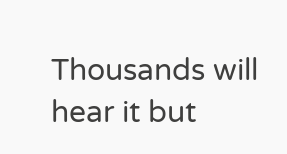Thousands will hear it but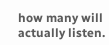how many will actually listen.